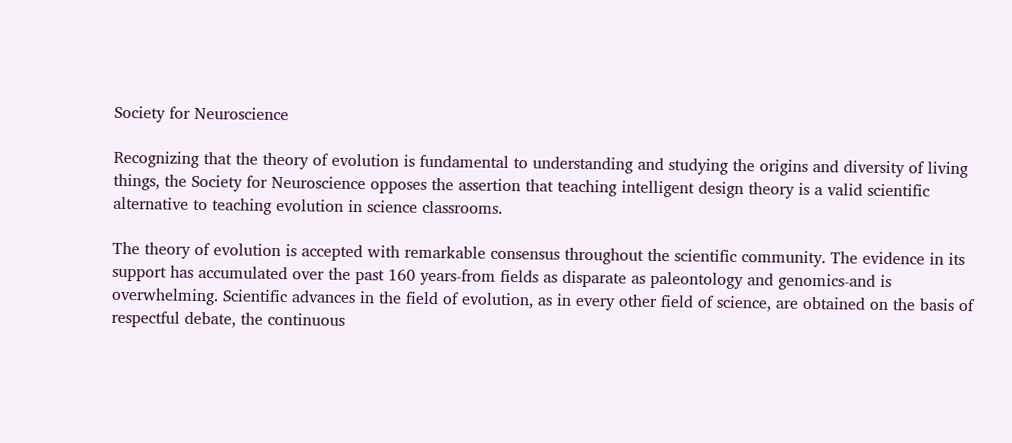Society for Neuroscience

Recognizing that the theory of evolution is fundamental to understanding and studying the origins and diversity of living things, the Society for Neuroscience opposes the assertion that teaching intelligent design theory is a valid scientific alternative to teaching evolution in science classrooms.

The theory of evolution is accepted with remarkable consensus throughout the scientific community. The evidence in its support has accumulated over the past 160 years-from fields as disparate as paleontology and genomics-and is overwhelming. Scientific advances in the field of evolution, as in every other field of science, are obtained on the basis of respectful debate, the continuous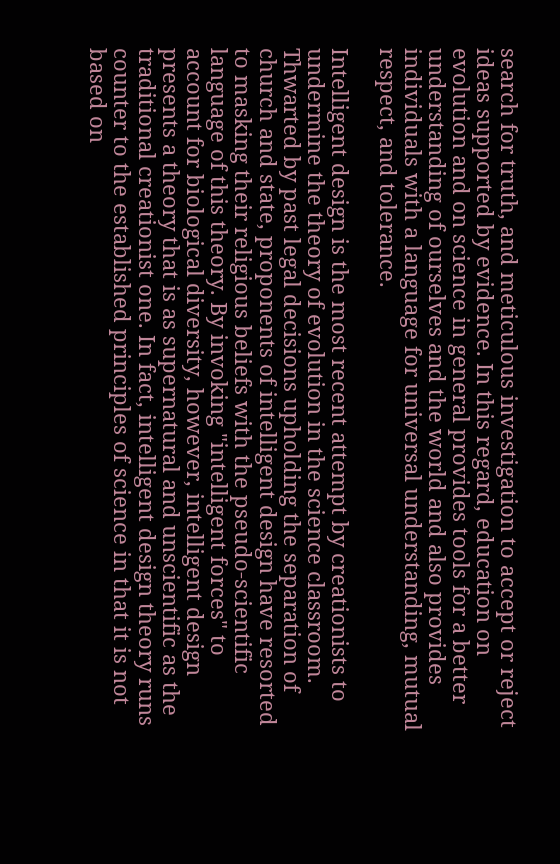search for truth, and meticulous investigation to accept or reject ideas supported by evidence. In this regard, education on evolution and on science in general provides tools for a better understanding of ourselves and the world and also provides individuals with a language for universal understanding, mutual respect, and tolerance.

Intelligent design is the most recent attempt by creationists to undermine the theory of evolution in the science classroom. Thwarted by past legal decisions upholding the separation of church and state, proponents of intelligent design have resorted to masking their religious beliefs with the pseudo-scientific language of this theory. By invoking "intelligent forces" to account for biological diversity, however, intelligent design presents a theory that is as supernatural and unscientific as the traditional creationist one. In fact, intelligent design theory runs counter to the established principles of science in that it is not based on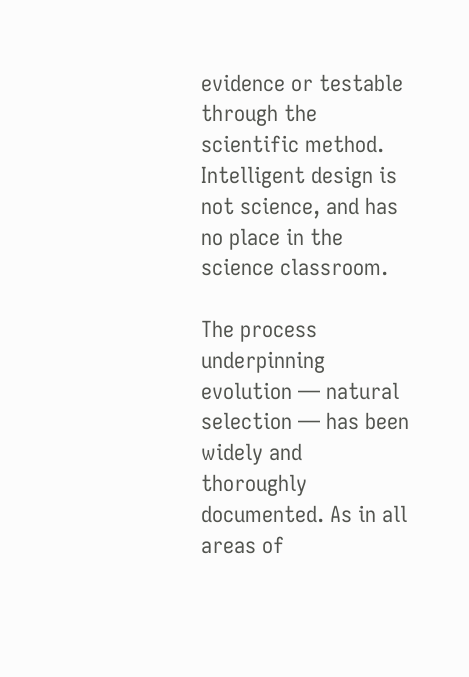evidence or testable through the scientific method. Intelligent design is not science, and has no place in the science classroom.

The process underpinning evolution — natural selection — has been widely and thoroughly documented. As in all areas of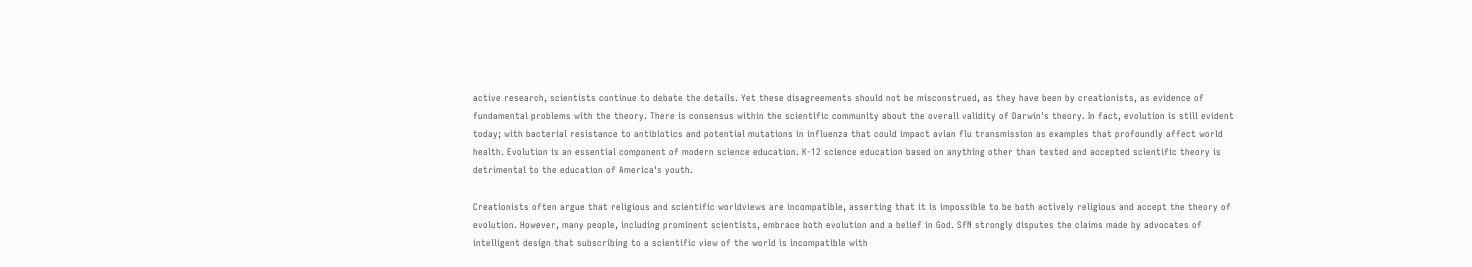active research, scientists continue to debate the details. Yet these disagreements should not be misconstrued, as they have been by creationists, as evidence of fundamental problems with the theory. There is consensus within the scientific community about the overall validity of Darwin's theory. In fact, evolution is still evident today; with bacterial resistance to antibiotics and potential mutations in influenza that could impact avian flu transmission as examples that profoundly affect world health. Evolution is an essential component of modern science education. K-12 science education based on anything other than tested and accepted scientific theory is detrimental to the education of America's youth.

Creationists often argue that religious and scientific worldviews are incompatible, asserting that it is impossible to be both actively religious and accept the theory of evolution. However, many people, including prominent scientists, embrace both evolution and a belief in God. SfN strongly disputes the claims made by advocates of intelligent design that subscribing to a scientific view of the world is incompatible with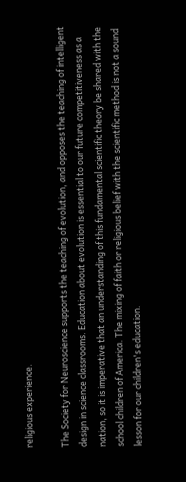religious experience.

The Society for Neuroscience supports the teaching of evolution, and opposes the teaching of intelligent design in science classrooms. Education about evolution is essential to our future competitiveness as a nation, so it is imperative that an understanding of this fundamental scientific theory be shared with the school children of America. The mixing of faith or religious belief with the scientific method is not a sound lesson for our children's education.